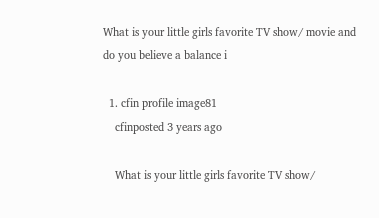What is your little girls favorite TV show/ movie and do you believe a balance i

  1. cfin profile image81
    cfinposted 3 years ago

    What is your little girls favorite TV show/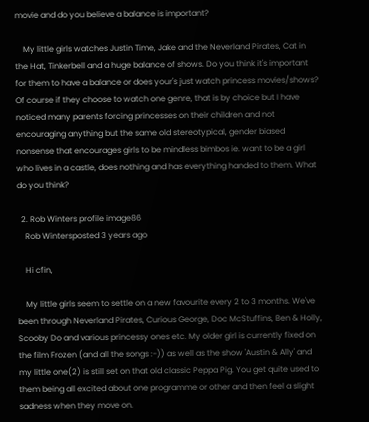movie and do you believe a balance is important?

    My little girls watches Justin Time, Jake and the Neverland Pirates, Cat in the Hat, Tinkerbell and a huge balance of shows. Do you think it's important for them to have a balance or does your's just watch princess movies/shows? Of course if they choose to watch one genre, that is by choice but I have noticed many parents forcing princesses on their children and not encouraging anything but the same old stereotypical, gender biased nonsense that encourages girls to be mindless bimbos ie. want to be a girl who lives in a castle, does nothing and has everything handed to them. What do you think?

  2. Rob Winters profile image86
    Rob Wintersposted 3 years ago

    Hi cfin,

    My little girls seem to settle on a new favourite every 2 to 3 months. We've been through Neverland Pirates, Curious George, Doc McStuffins, Ben & Holly, Scooby Do and various princessy ones etc. My older girl is currently fixed on the film Frozen (and all the songs :-)) as well as the show 'Austin & Ally' and my little one(2) is still set on that old classic Peppa Pig. You get quite used to them being all excited about one programme or other and then feel a slight sadness when they move on.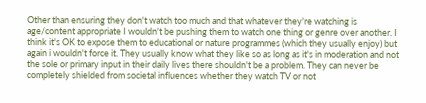Other than ensuring they don't watch too much and that whatever they're watching is age/content appropriate I wouldn't be pushing them to watch one thing or genre over another. I think it's OK to expose them to educational or nature programmes (which they usually enjoy) but again i wouldn't force it. They usually know what they like so as long as it's in moderation and not the sole or primary input in their daily lives there shouldn't be a problem. They can never be completely shielded from societal influences whether they watch TV or not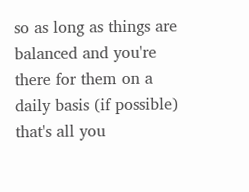so as long as things are balanced and you're there for them on a daily basis (if possible) that's all you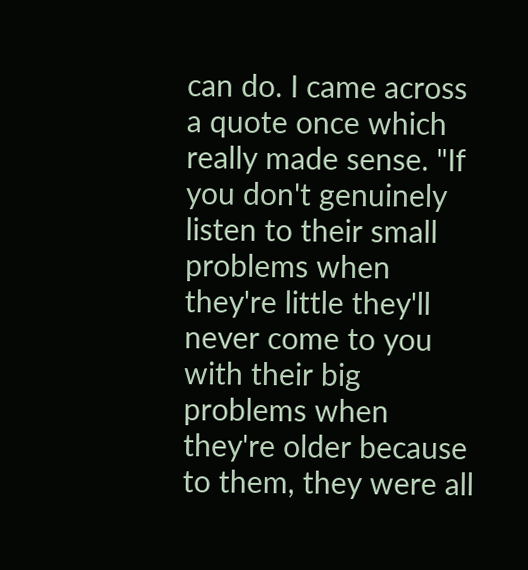can do. I came across a quote once which really made sense. "If you don't genuinely listen to their small problems when they're little they'll never come to you with their big problems when they're older because to them, they were all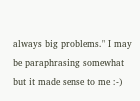always big problems." I may be paraphrasing somewhat but it made sense to me :-)